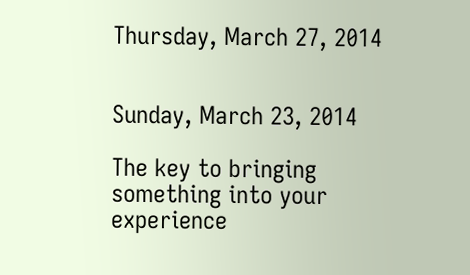Thursday, March 27, 2014


Sunday, March 23, 2014

The key to bringing something into your experience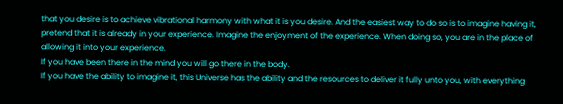that you desire is to achieve vibrational harmony with what it is you desire. And the easiest way to do so is to imagine having it, pretend that it is already in your experience. Imagine the enjoyment of the experience. When doing so, you are in the place of allowing it into your experience.
If you have been there in the mind you will go there in the body.
If you have the ability to imagine it, this Universe has the ability and the resources to deliver it fully unto you, with everything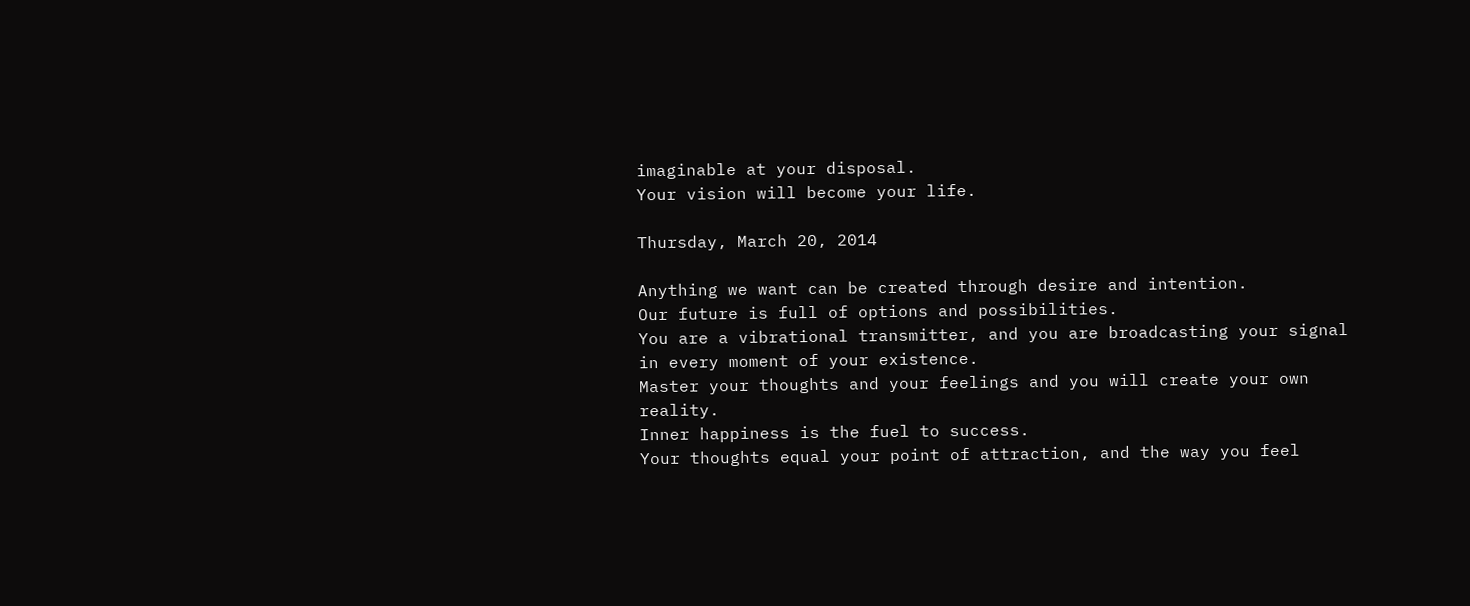imaginable at your disposal.
Your vision will become your life.

Thursday, March 20, 2014

Anything we want can be created through desire and intention.
Our future is full of options and possibilities.
You are a vibrational transmitter, and you are broadcasting your signal in every moment of your existence.
Master your thoughts and your feelings and you will create your own reality.
Inner happiness is the fuel to success.
Your thoughts equal your point of attraction, and the way you feel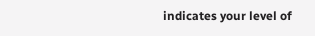indicates your level of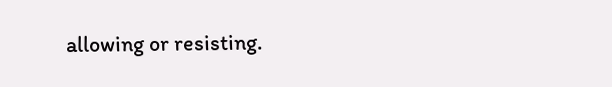allowing or resisting.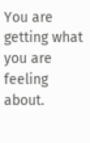You are getting what you are feeling about.